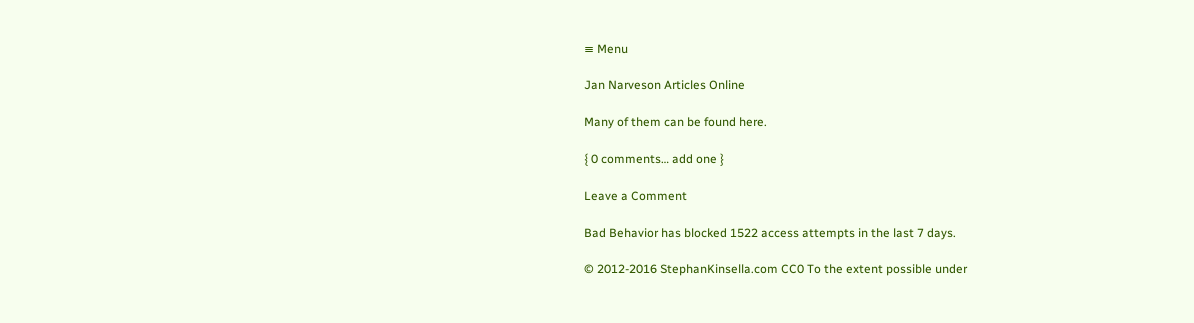≡ Menu

Jan Narveson Articles Online

Many of them can be found here.

{ 0 comments… add one }

Leave a Comment

Bad Behavior has blocked 1522 access attempts in the last 7 days.

© 2012-2016 StephanKinsella.com CC0 To the extent possible under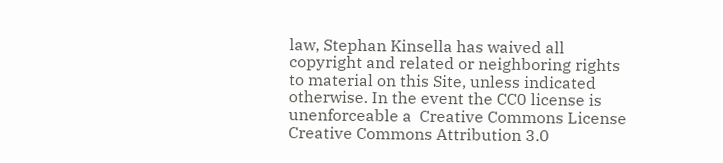law, Stephan Kinsella has waived all copyright and related or neighboring rights to material on this Site, unless indicated otherwise. In the event the CC0 license is unenforceable a  Creative Commons License Creative Commons Attribution 3.0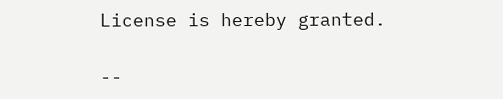License is hereby granted.

--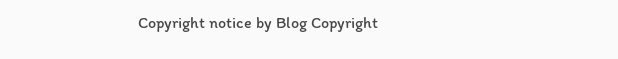Copyright notice by Blog Copyright